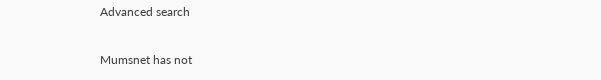Advanced search

Mumsnet has not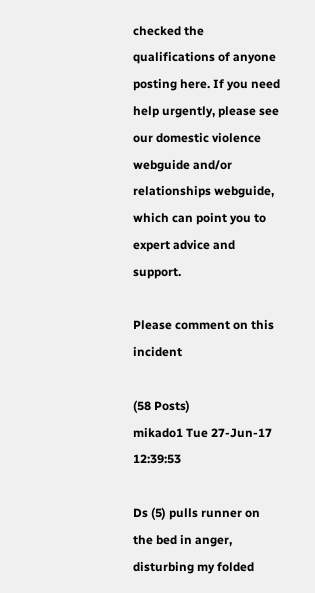checked the qualifications of anyone posting here. If you need help urgently, please see our domestic violence webguide and/or relationships webguide, which can point you to expert advice and support.

Please comment on this incident

(58 Posts)
mikado1 Tue 27-Jun-17 12:39:53

Ds (5) pulls runner on the bed in anger, disturbing my folded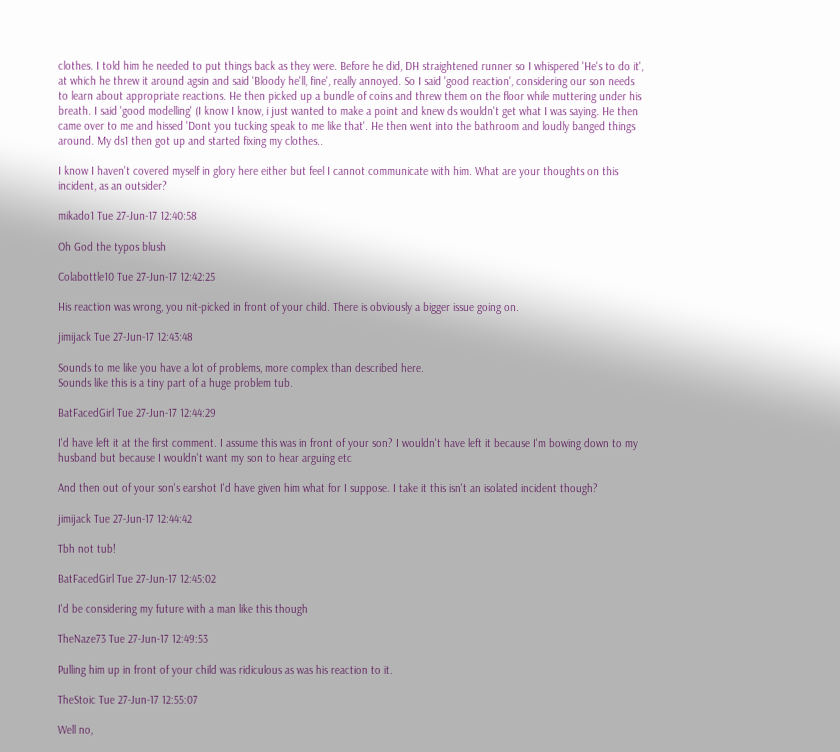clothes. I told him he needed to put things back as they were. Before he did, DH straightened runner so I whispered 'He's to do it', at which he threw it around agsin and said 'Bloody he'll, fine', really annoyed. So I said 'good reaction', considering our son needs to learn about appropriate reactions. He then picked up a bundle of coins and threw them on the floor while muttering under his breath. I said 'good modelling' (I know I know, i just wanted to make a point and knew ds wouldn't get what I was saying. He then came over to me and hissed 'Dont you tucking speak to me like that'. He then went into the bathroom and loudly banged things around. My ds1 then got up and started fixing my clothes..

I know I haven't covered myself in glory here either but feel I cannot communicate with him. What are your thoughts on this incident, as an outsider?

mikado1 Tue 27-Jun-17 12:40:58

Oh God the typos blush

Colabottle10 Tue 27-Jun-17 12:42:25

His reaction was wrong, you nit-picked in front of your child. There is obviously a bigger issue going on.

jimijack Tue 27-Jun-17 12:43:48

Sounds to me like you have a lot of problems, more complex than described here.
Sounds like this is a tiny part of a huge problem tub.

BatFacedGirl Tue 27-Jun-17 12:44:29

I'd have left it at the first comment. I assume this was in front of your son? I wouldn't have left it because I'm bowing down to my husband but because I wouldn't want my son to hear arguing etc

And then out of your son's earshot I'd have given him what for I suppose. I take it this isn't an isolated incident though?

jimijack Tue 27-Jun-17 12:44:42

Tbh not tub!

BatFacedGirl Tue 27-Jun-17 12:45:02

I'd be considering my future with a man like this though

TheNaze73 Tue 27-Jun-17 12:49:53

Pulling him up in front of your child was ridiculous as was his reaction to it.

TheStoic Tue 27-Jun-17 12:55:07

Well no,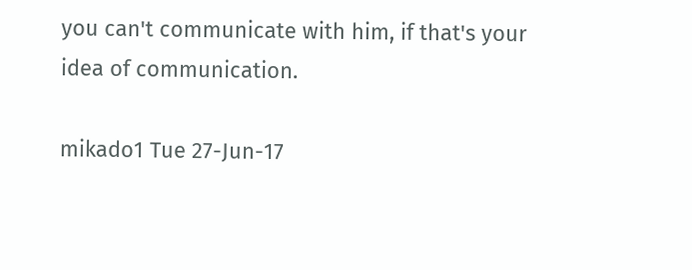you can't communicate with him, if that's your idea of communication.

mikado1 Tue 27-Jun-17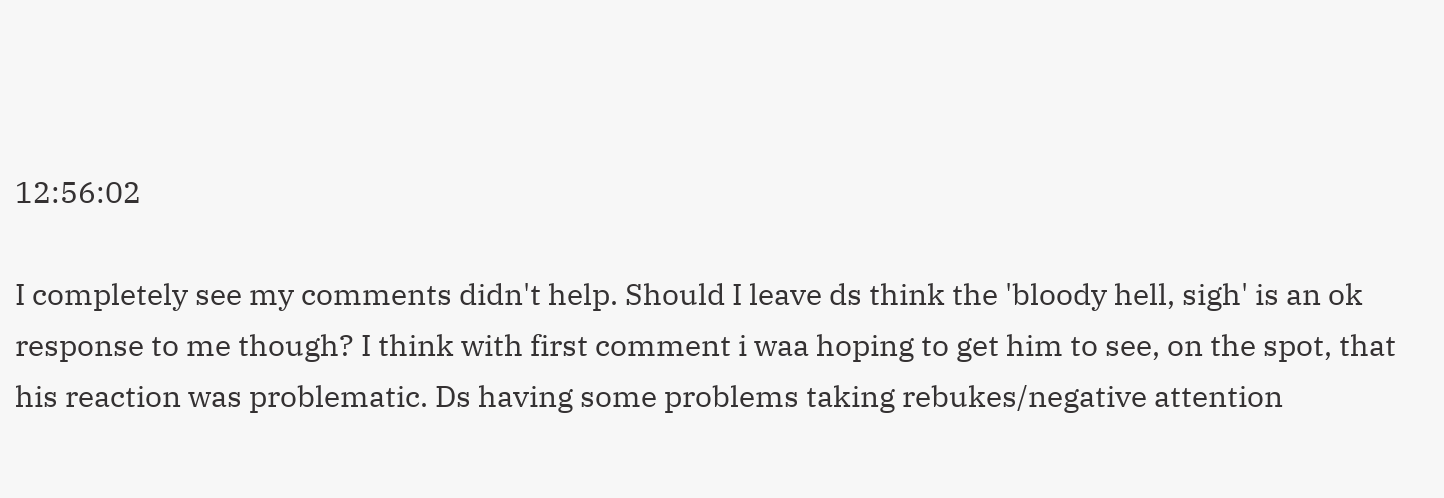12:56:02

I completely see my comments didn't help. Should I leave ds think the 'bloody hell, sigh' is an ok response to me though? I think with first comment i waa hoping to get him to see, on the spot, that his reaction was problematic. Ds having some problems taking rebukes/negative attention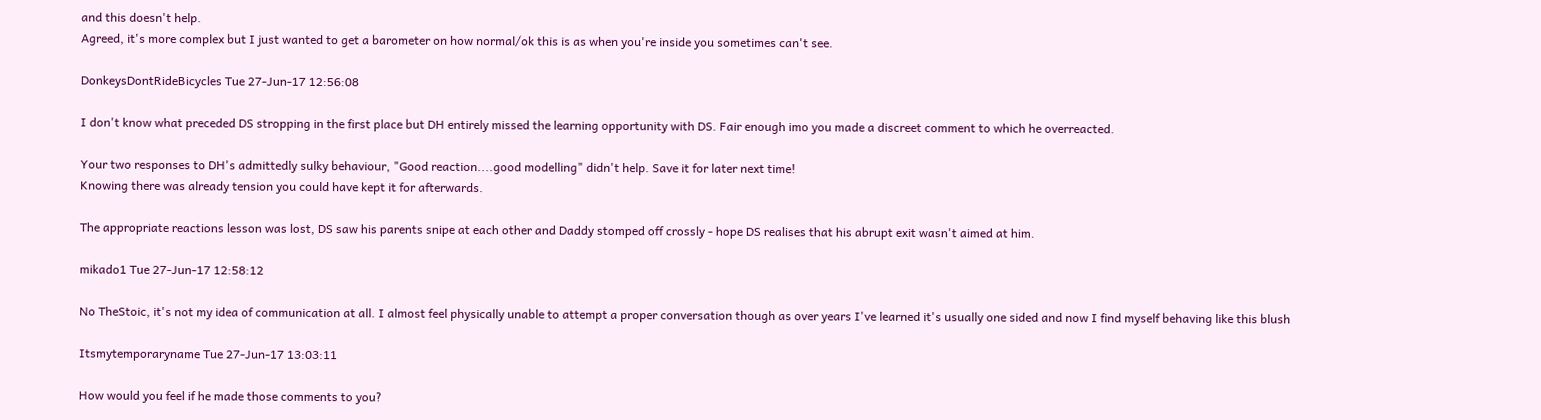and this doesn't help.
Agreed, it's more complex but I just wanted to get a barometer on how normal/ok this is as when you're inside you sometimes can't see.

DonkeysDontRideBicycles Tue 27-Jun-17 12:56:08

I don't know what preceded DS stropping in the first place but DH entirely missed the learning opportunity with DS. Fair enough imo you made a discreet comment to which he overreacted.

Your two responses to DH's admittedly sulky behaviour, "Good reaction....good modelling" didn't help. Save it for later next time!
Knowing there was already tension you could have kept it for afterwards.

The appropriate reactions lesson was lost, DS saw his parents snipe at each other and Daddy stomped off crossly - hope DS realises that his abrupt exit wasn't aimed at him.

mikado1 Tue 27-Jun-17 12:58:12

No TheStoic, it's not my idea of communication at all. I almost feel physically unable to attempt a proper conversation though as over years I've learned it's usually one sided and now I find myself behaving like this blush

Itsmytemporaryname Tue 27-Jun-17 13:03:11

How would you feel if he made those comments to you?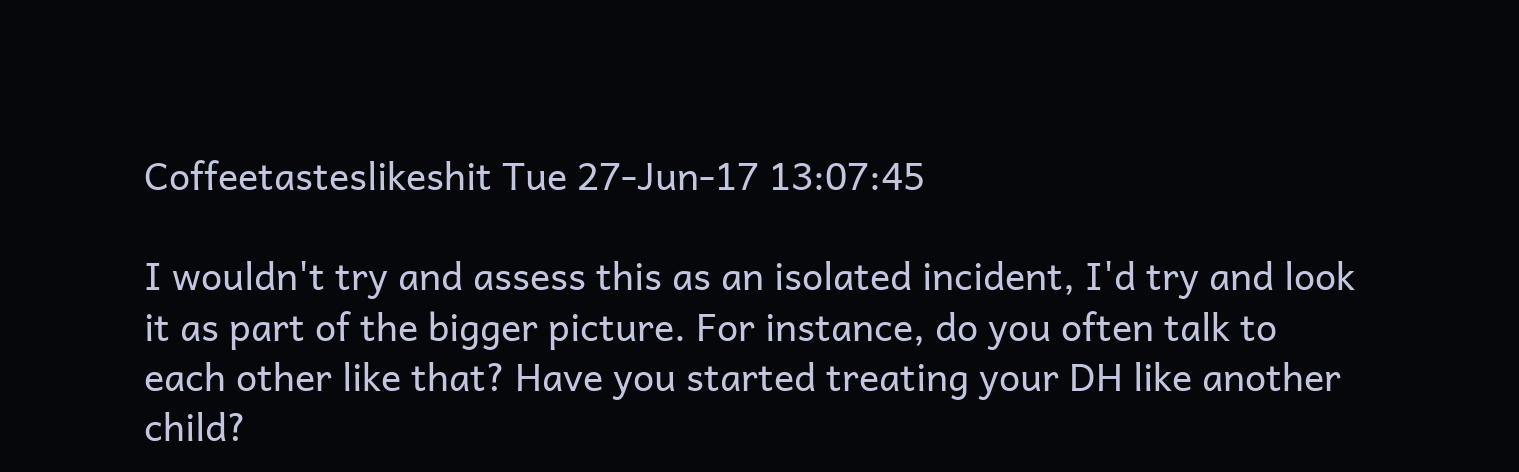Coffeetasteslikeshit Tue 27-Jun-17 13:07:45

I wouldn't try and assess this as an isolated incident, I'd try and look it as part of the bigger picture. For instance, do you often talk to each other like that? Have you started treating your DH like another child?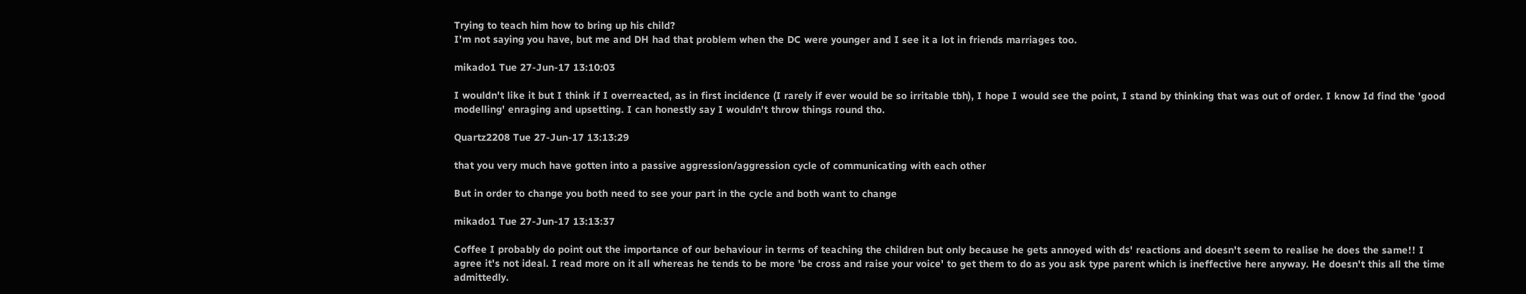Trying to teach him how to bring up his child?
I'm not saying you have, but me and DH had that problem when the DC were younger and I see it a lot in friends marriages too.

mikado1 Tue 27-Jun-17 13:10:03

I wouldn't like it but I think if I overreacted, as in first incidence (I rarely if ever would be so irritable tbh), I hope I would see the point, I stand by thinking that was out of order. I know Id find the 'good modelling' enraging and upsetting. I can honestly say I wouldn't throw things round tho.

Quartz2208 Tue 27-Jun-17 13:13:29

that you very much have gotten into a passive aggression/aggression cycle of communicating with each other

But in order to change you both need to see your part in the cycle and both want to change

mikado1 Tue 27-Jun-17 13:13:37

Coffee I probably do point out the importance of our behaviour in terms of teaching the children but only because he gets annoyed with ds' reactions and doesn't seem to realise he does the same!! I agree it's not ideal. I read more on it all whereas he tends to be more 'be cross and raise your voice' to get them to do as you ask type parent which is ineffective here anyway. He doesn't this all the time admittedly.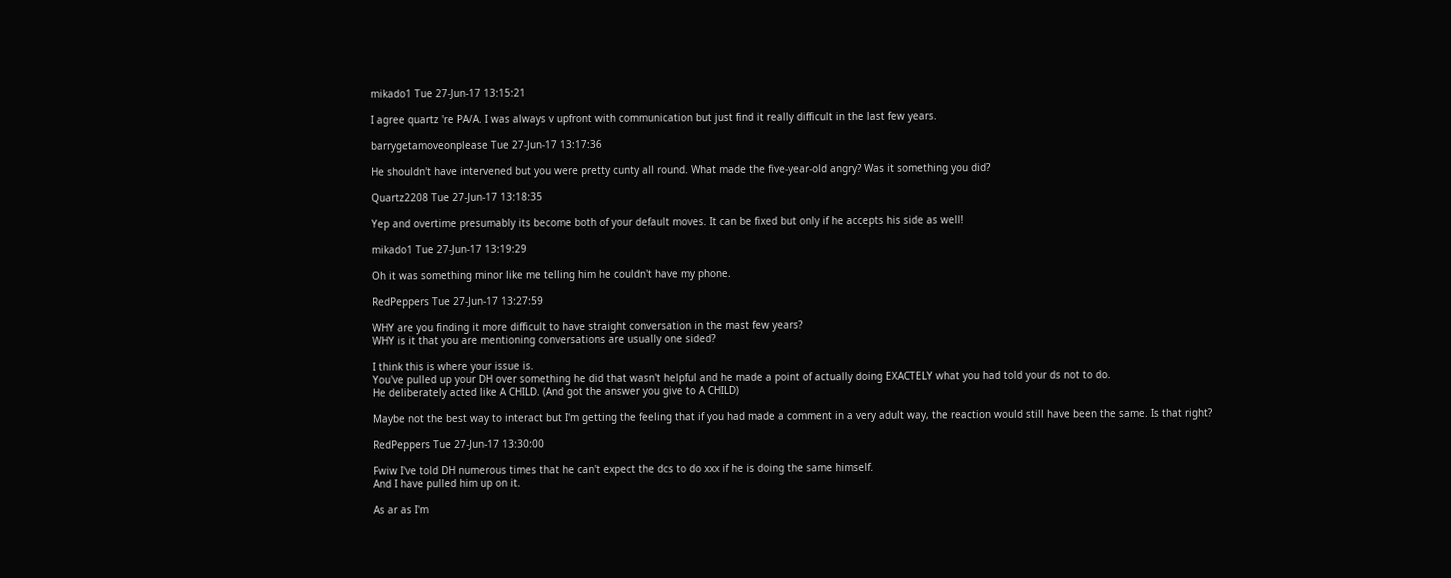mikado1 Tue 27-Jun-17 13:15:21

I agree quartz 're PA/A. I was always v upfront with communication but just find it really difficult in the last few years.

barrygetamoveonplease Tue 27-Jun-17 13:17:36

He shouldn't have intervened but you were pretty cunty all round. What made the five-year-old angry? Was it something you did?

Quartz2208 Tue 27-Jun-17 13:18:35

Yep and overtime presumably its become both of your default moves. It can be fixed but only if he accepts his side as well!

mikado1 Tue 27-Jun-17 13:19:29

Oh it was something minor like me telling him he couldn't have my phone.

RedPeppers Tue 27-Jun-17 13:27:59

WHY are you finding it more difficult to have straight conversation in the mast few years?
WHY is it that you are mentioning conversations are usually one sided?

I think this is where your issue is.
You've pulled up your DH over something he did that wasn't helpful and he made a point of actually doing EXACTELY what you had told your ds not to do.
He deliberately acted like A CHILD. (And got the answer you give to A CHILD)

Maybe not the best way to interact but I'm getting the feeling that if you had made a comment in a very adult way, the reaction would still have been the same. Is that right?

RedPeppers Tue 27-Jun-17 13:30:00

Fwiw I've told DH numerous times that he can't expect the dcs to do xxx if he is doing the same himself.
And I have pulled him up on it.

As ar as I'm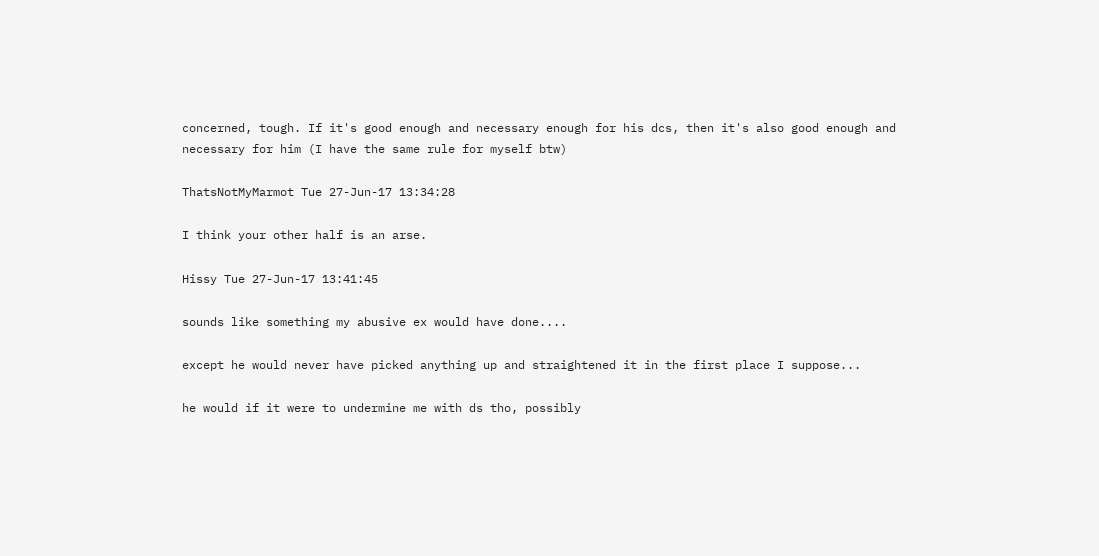concerned, tough. If it's good enough and necessary enough for his dcs, then it's also good enough and necessary for him (I have the same rule for myself btw)

ThatsNotMyMarmot Tue 27-Jun-17 13:34:28

I think your other half is an arse.

Hissy Tue 27-Jun-17 13:41:45

sounds like something my abusive ex would have done....

except he would never have picked anything up and straightened it in the first place I suppose...

he would if it were to undermine me with ds tho, possibly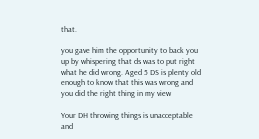that.

you gave him the opportunity to back you up by whispering that ds was to put right what he did wrong. Aged 5 DS is plenty old enough to know that this was wrong and you did the right thing in my view

Your DH throwing things is unacceptable and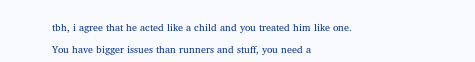tbh, i agree that he acted like a child and you treated him like one.

You have bigger issues than runners and stuff, you need a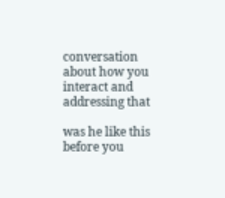conversation about how you interact and addressing that

was he like this before you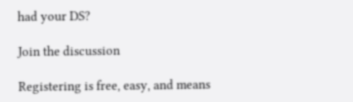had your DS?

Join the discussion

Registering is free, easy, and means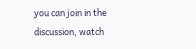you can join in the discussion, watch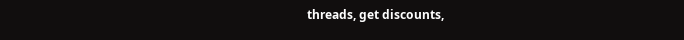threads, get discounts,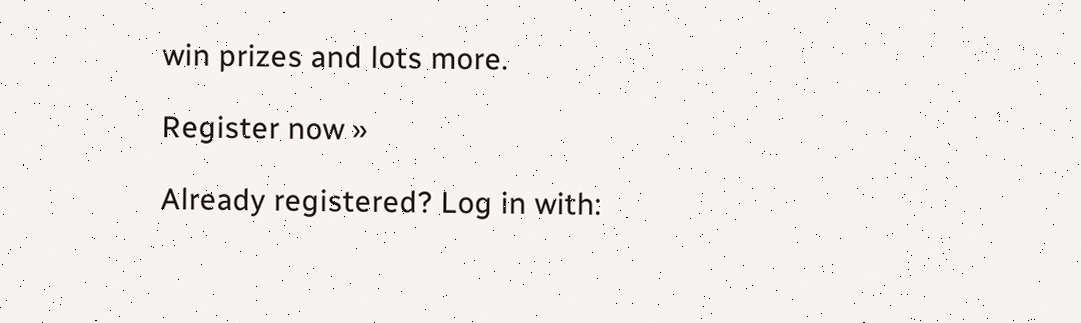win prizes and lots more.

Register now »

Already registered? Log in with: